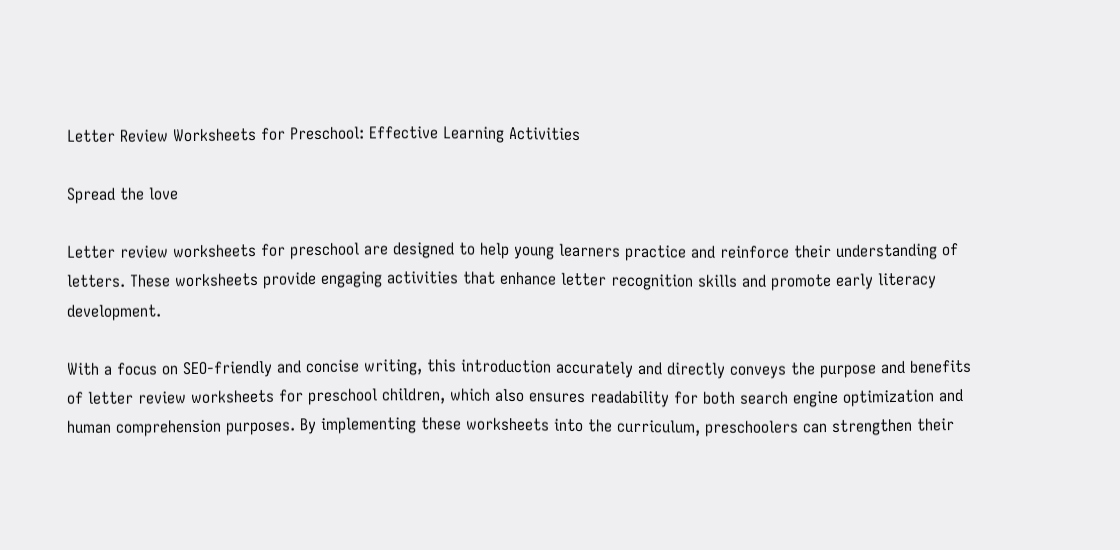Letter Review Worksheets for Preschool: Effective Learning Activities

Spread the love

Letter review worksheets for preschool are designed to help young learners practice and reinforce their understanding of letters. These worksheets provide engaging activities that enhance letter recognition skills and promote early literacy development.

With a focus on SEO-friendly and concise writing, this introduction accurately and directly conveys the purpose and benefits of letter review worksheets for preschool children, which also ensures readability for both search engine optimization and human comprehension purposes. By implementing these worksheets into the curriculum, preschoolers can strengthen their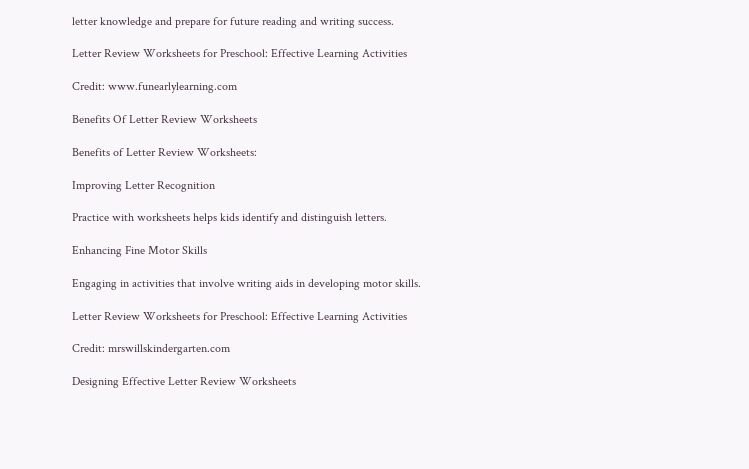letter knowledge and prepare for future reading and writing success.

Letter Review Worksheets for Preschool: Effective Learning Activities

Credit: www.funearlylearning.com

Benefits Of Letter Review Worksheets

Benefits of Letter Review Worksheets:

Improving Letter Recognition

Practice with worksheets helps kids identify and distinguish letters.

Enhancing Fine Motor Skills

Engaging in activities that involve writing aids in developing motor skills.

Letter Review Worksheets for Preschool: Effective Learning Activities

Credit: mrswillskindergarten.com

Designing Effective Letter Review Worksheets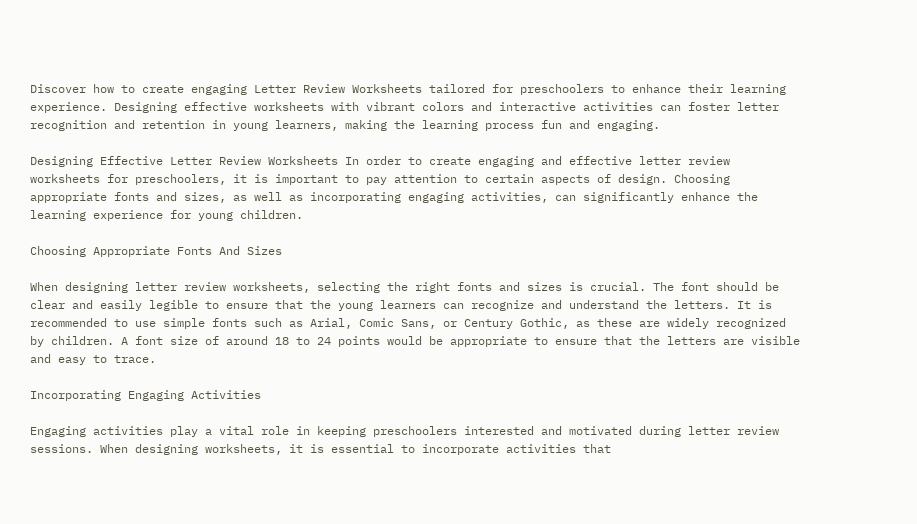Discover how to create engaging Letter Review Worksheets tailored for preschoolers to enhance their learning experience. Designing effective worksheets with vibrant colors and interactive activities can foster letter recognition and retention in young learners, making the learning process fun and engaging.

Designing Effective Letter Review Worksheets In order to create engaging and effective letter review worksheets for preschoolers, it is important to pay attention to certain aspects of design. Choosing appropriate fonts and sizes, as well as incorporating engaging activities, can significantly enhance the learning experience for young children.

Choosing Appropriate Fonts And Sizes

When designing letter review worksheets, selecting the right fonts and sizes is crucial. The font should be clear and easily legible to ensure that the young learners can recognize and understand the letters. It is recommended to use simple fonts such as Arial, Comic Sans, or Century Gothic, as these are widely recognized by children. A font size of around 18 to 24 points would be appropriate to ensure that the letters are visible and easy to trace.

Incorporating Engaging Activities

Engaging activities play a vital role in keeping preschoolers interested and motivated during letter review sessions. When designing worksheets, it is essential to incorporate activities that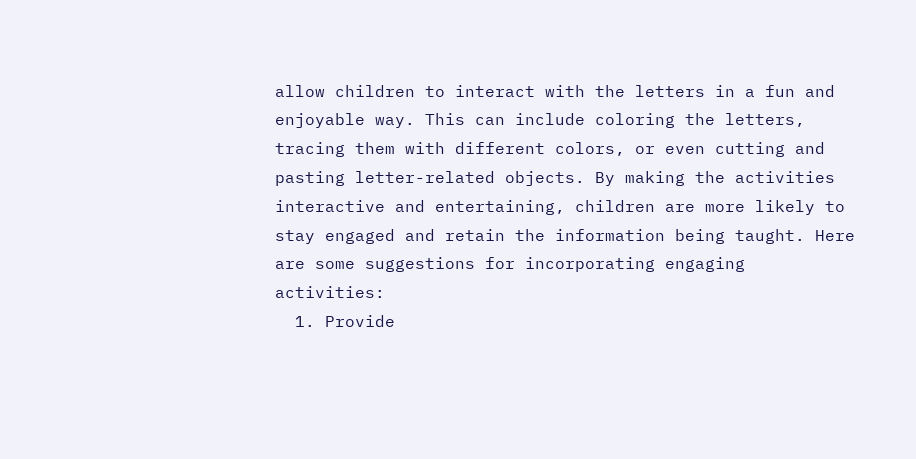allow children to interact with the letters in a fun and enjoyable way. This can include coloring the letters, tracing them with different colors, or even cutting and pasting letter-related objects. By making the activities interactive and entertaining, children are more likely to stay engaged and retain the information being taught. Here are some suggestions for incorporating engaging activities:
  1. Provide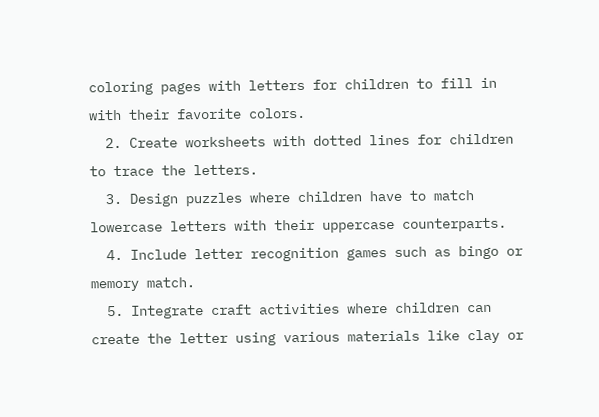coloring pages with letters for children to fill in with their favorite colors.
  2. Create worksheets with dotted lines for children to trace the letters.
  3. Design puzzles where children have to match lowercase letters with their uppercase counterparts.
  4. Include letter recognition games such as bingo or memory match.
  5. Integrate craft activities where children can create the letter using various materials like clay or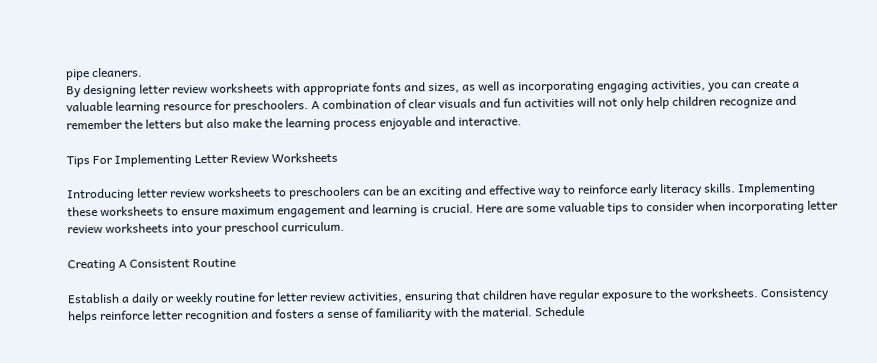pipe cleaners.
By designing letter review worksheets with appropriate fonts and sizes, as well as incorporating engaging activities, you can create a valuable learning resource for preschoolers. A combination of clear visuals and fun activities will not only help children recognize and remember the letters but also make the learning process enjoyable and interactive.

Tips For Implementing Letter Review Worksheets

Introducing letter review worksheets to preschoolers can be an exciting and effective way to reinforce early literacy skills. Implementing these worksheets to ensure maximum engagement and learning is crucial. Here are some valuable tips to consider when incorporating letter review worksheets into your preschool curriculum.

Creating A Consistent Routine

Establish a daily or weekly routine for letter review activities, ensuring that children have regular exposure to the worksheets. Consistency helps reinforce letter recognition and fosters a sense of familiarity with the material. Schedule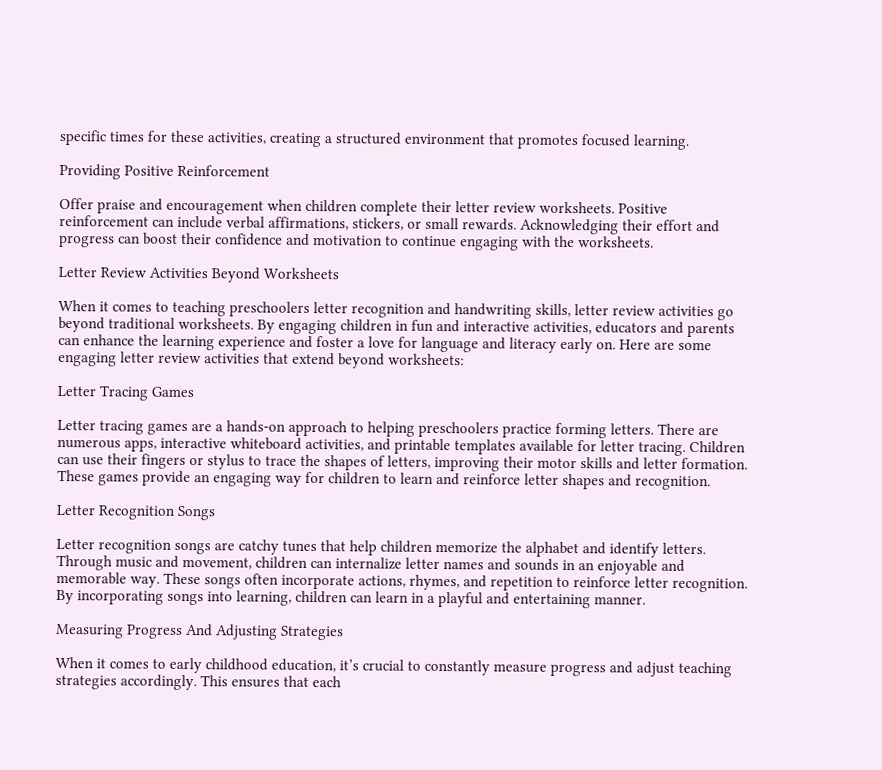specific times for these activities, creating a structured environment that promotes focused learning.

Providing Positive Reinforcement

Offer praise and encouragement when children complete their letter review worksheets. Positive reinforcement can include verbal affirmations, stickers, or small rewards. Acknowledging their effort and progress can boost their confidence and motivation to continue engaging with the worksheets.

Letter Review Activities Beyond Worksheets

When it comes to teaching preschoolers letter recognition and handwriting skills, letter review activities go beyond traditional worksheets. By engaging children in fun and interactive activities, educators and parents can enhance the learning experience and foster a love for language and literacy early on. Here are some engaging letter review activities that extend beyond worksheets:

Letter Tracing Games

Letter tracing games are a hands-on approach to helping preschoolers practice forming letters. There are numerous apps, interactive whiteboard activities, and printable templates available for letter tracing. Children can use their fingers or stylus to trace the shapes of letters, improving their motor skills and letter formation. These games provide an engaging way for children to learn and reinforce letter shapes and recognition.

Letter Recognition Songs

Letter recognition songs are catchy tunes that help children memorize the alphabet and identify letters. Through music and movement, children can internalize letter names and sounds in an enjoyable and memorable way. These songs often incorporate actions, rhymes, and repetition to reinforce letter recognition. By incorporating songs into learning, children can learn in a playful and entertaining manner.

Measuring Progress And Adjusting Strategies

When it comes to early childhood education, it’s crucial to constantly measure progress and adjust teaching strategies accordingly. This ensures that each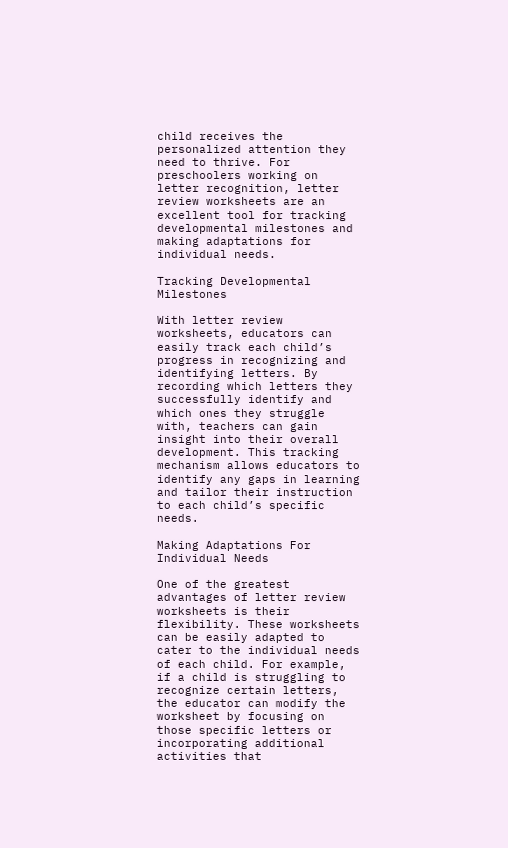child receives the personalized attention they need to thrive. For preschoolers working on letter recognition, letter review worksheets are an excellent tool for tracking developmental milestones and making adaptations for individual needs.

Tracking Developmental Milestones

With letter review worksheets, educators can easily track each child’s progress in recognizing and identifying letters. By recording which letters they successfully identify and which ones they struggle with, teachers can gain insight into their overall development. This tracking mechanism allows educators to identify any gaps in learning and tailor their instruction to each child’s specific needs.

Making Adaptations For Individual Needs

One of the greatest advantages of letter review worksheets is their flexibility. These worksheets can be easily adapted to cater to the individual needs of each child. For example, if a child is struggling to recognize certain letters, the educator can modify the worksheet by focusing on those specific letters or incorporating additional activities that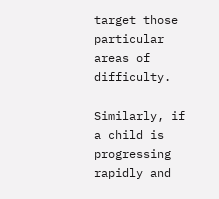target those particular areas of difficulty.

Similarly, if a child is progressing rapidly and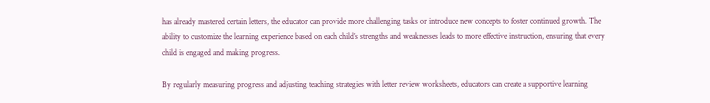has already mastered certain letters, the educator can provide more challenging tasks or introduce new concepts to foster continued growth. The ability to customize the learning experience based on each child’s strengths and weaknesses leads to more effective instruction, ensuring that every child is engaged and making progress.

By regularly measuring progress and adjusting teaching strategies with letter review worksheets, educators can create a supportive learning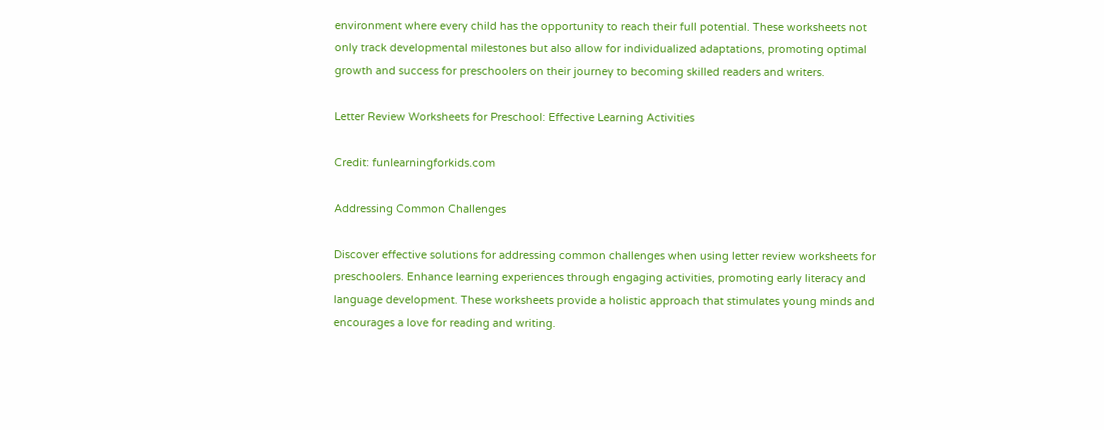environment where every child has the opportunity to reach their full potential. These worksheets not only track developmental milestones but also allow for individualized adaptations, promoting optimal growth and success for preschoolers on their journey to becoming skilled readers and writers.

Letter Review Worksheets for Preschool: Effective Learning Activities

Credit: funlearningforkids.com

Addressing Common Challenges

Discover effective solutions for addressing common challenges when using letter review worksheets for preschoolers. Enhance learning experiences through engaging activities, promoting early literacy and language development. These worksheets provide a holistic approach that stimulates young minds and encourages a love for reading and writing.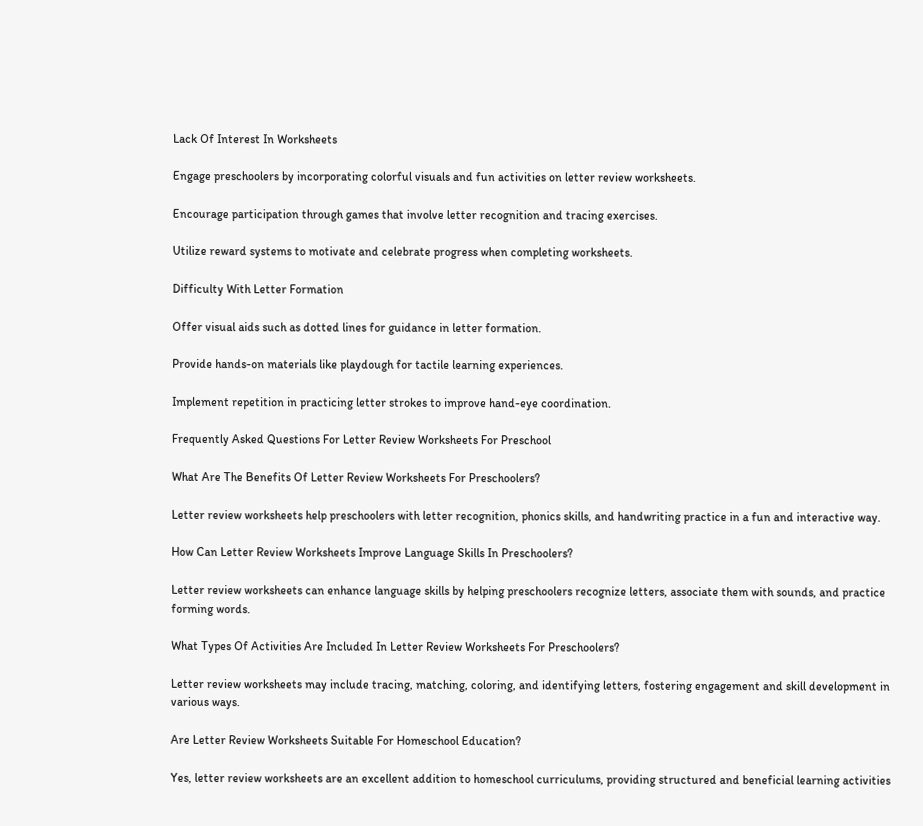Lack Of Interest In Worksheets

Engage preschoolers by incorporating colorful visuals and fun activities on letter review worksheets.

Encourage participation through games that involve letter recognition and tracing exercises.

Utilize reward systems to motivate and celebrate progress when completing worksheets.

Difficulty With Letter Formation

Offer visual aids such as dotted lines for guidance in letter formation.

Provide hands-on materials like playdough for tactile learning experiences.

Implement repetition in practicing letter strokes to improve hand-eye coordination.

Frequently Asked Questions For Letter Review Worksheets For Preschool

What Are The Benefits Of Letter Review Worksheets For Preschoolers?

Letter review worksheets help preschoolers with letter recognition, phonics skills, and handwriting practice in a fun and interactive way.

How Can Letter Review Worksheets Improve Language Skills In Preschoolers?

Letter review worksheets can enhance language skills by helping preschoolers recognize letters, associate them with sounds, and practice forming words.

What Types Of Activities Are Included In Letter Review Worksheets For Preschoolers?

Letter review worksheets may include tracing, matching, coloring, and identifying letters, fostering engagement and skill development in various ways.

Are Letter Review Worksheets Suitable For Homeschool Education?

Yes, letter review worksheets are an excellent addition to homeschool curriculums, providing structured and beneficial learning activities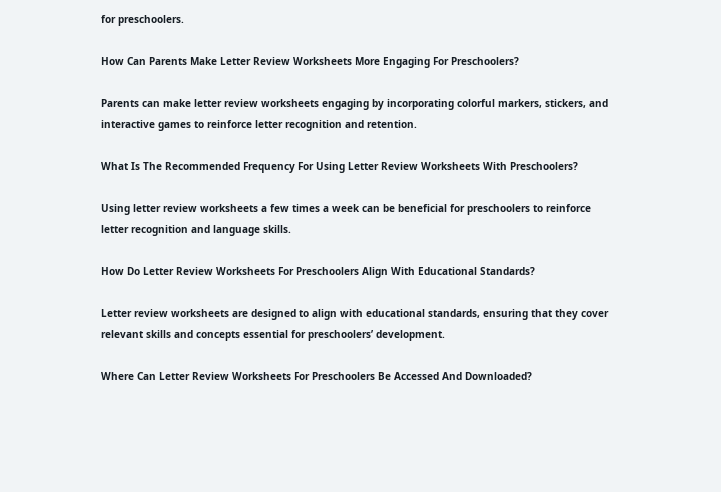for preschoolers.

How Can Parents Make Letter Review Worksheets More Engaging For Preschoolers?

Parents can make letter review worksheets engaging by incorporating colorful markers, stickers, and interactive games to reinforce letter recognition and retention.

What Is The Recommended Frequency For Using Letter Review Worksheets With Preschoolers?

Using letter review worksheets a few times a week can be beneficial for preschoolers to reinforce letter recognition and language skills.

How Do Letter Review Worksheets For Preschoolers Align With Educational Standards?

Letter review worksheets are designed to align with educational standards, ensuring that they cover relevant skills and concepts essential for preschoolers’ development.

Where Can Letter Review Worksheets For Preschoolers Be Accessed And Downloaded?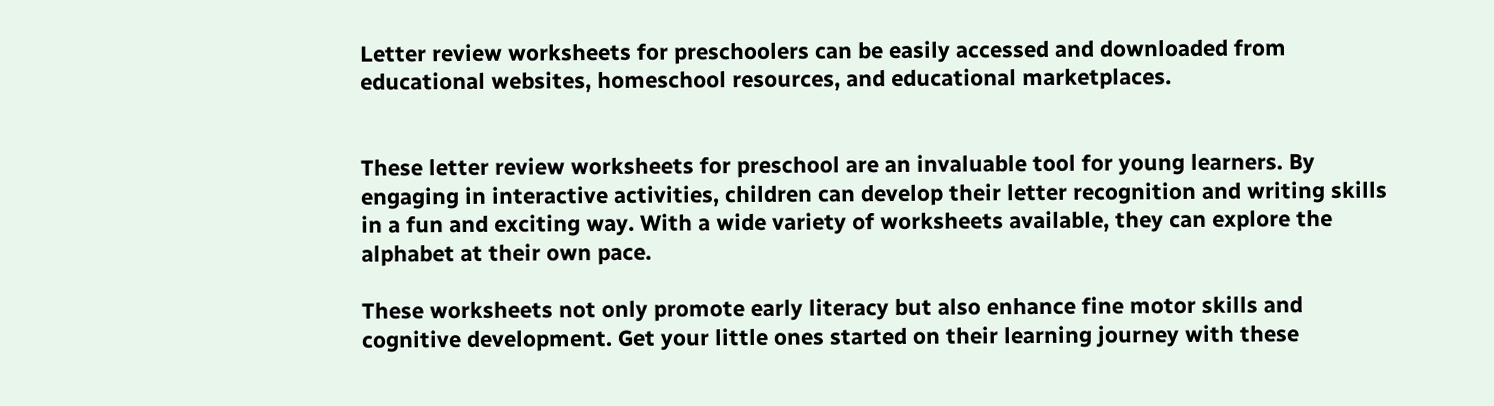Letter review worksheets for preschoolers can be easily accessed and downloaded from educational websites, homeschool resources, and educational marketplaces.


These letter review worksheets for preschool are an invaluable tool for young learners. By engaging in interactive activities, children can develop their letter recognition and writing skills in a fun and exciting way. With a wide variety of worksheets available, they can explore the alphabet at their own pace.

These worksheets not only promote early literacy but also enhance fine motor skills and cognitive development. Get your little ones started on their learning journey with these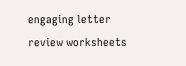engaging letter review worksheets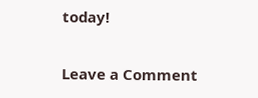today!

Leave a Comment